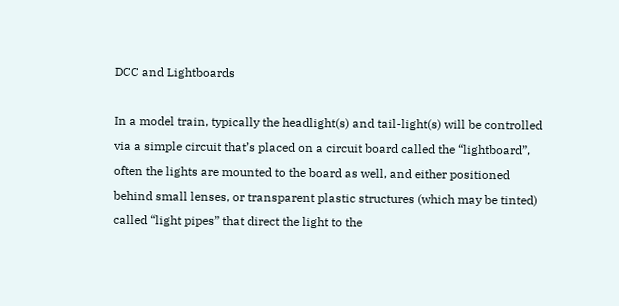DCC and Lightboards

In a model train, typically the headlight(s) and tail-light(s) will be controlled via a simple circuit that’s placed on a circuit board called the “lightboard”, often the lights are mounted to the board as well, and either positioned behind small lenses, or transparent plastic structures (which may be tinted) called “light pipes” that direct the light to the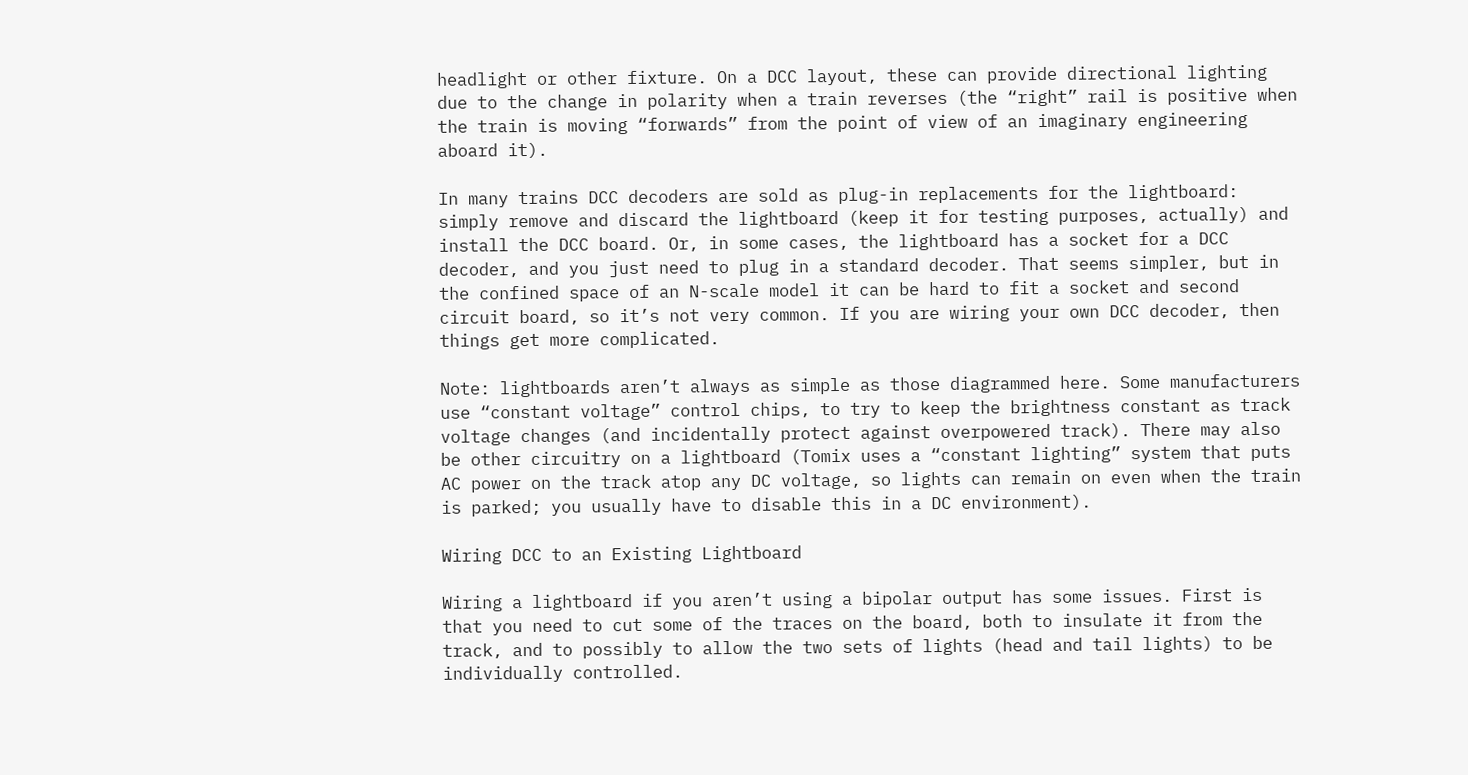headlight or other fixture. On a DCC layout, these can provide directional lighting due to the change in polarity when a train reverses (the “right” rail is positive when the train is moving “forwards” from the point of view of an imaginary engineering aboard it).

In many trains DCC decoders are sold as plug-in replacements for the lightboard: simply remove and discard the lightboard (keep it for testing purposes, actually) and install the DCC board. Or, in some cases, the lightboard has a socket for a DCC decoder, and you just need to plug in a standard decoder. That seems simpler, but in the confined space of an N-scale model it can be hard to fit a socket and second circuit board, so it’s not very common. If you are wiring your own DCC decoder, then things get more complicated.

Note: lightboards aren’t always as simple as those diagrammed here. Some manufacturers use “constant voltage” control chips, to try to keep the brightness constant as track voltage changes (and incidentally protect against overpowered track). There may also be other circuitry on a lightboard (Tomix uses a “constant lighting” system that puts AC power on the track atop any DC voltage, so lights can remain on even when the train is parked; you usually have to disable this in a DC environment).

Wiring DCC to an Existing Lightboard

Wiring a lightboard if you aren’t using a bipolar output has some issues. First is that you need to cut some of the traces on the board, both to insulate it from the track, and to possibly to allow the two sets of lights (head and tail lights) to be individually controlled.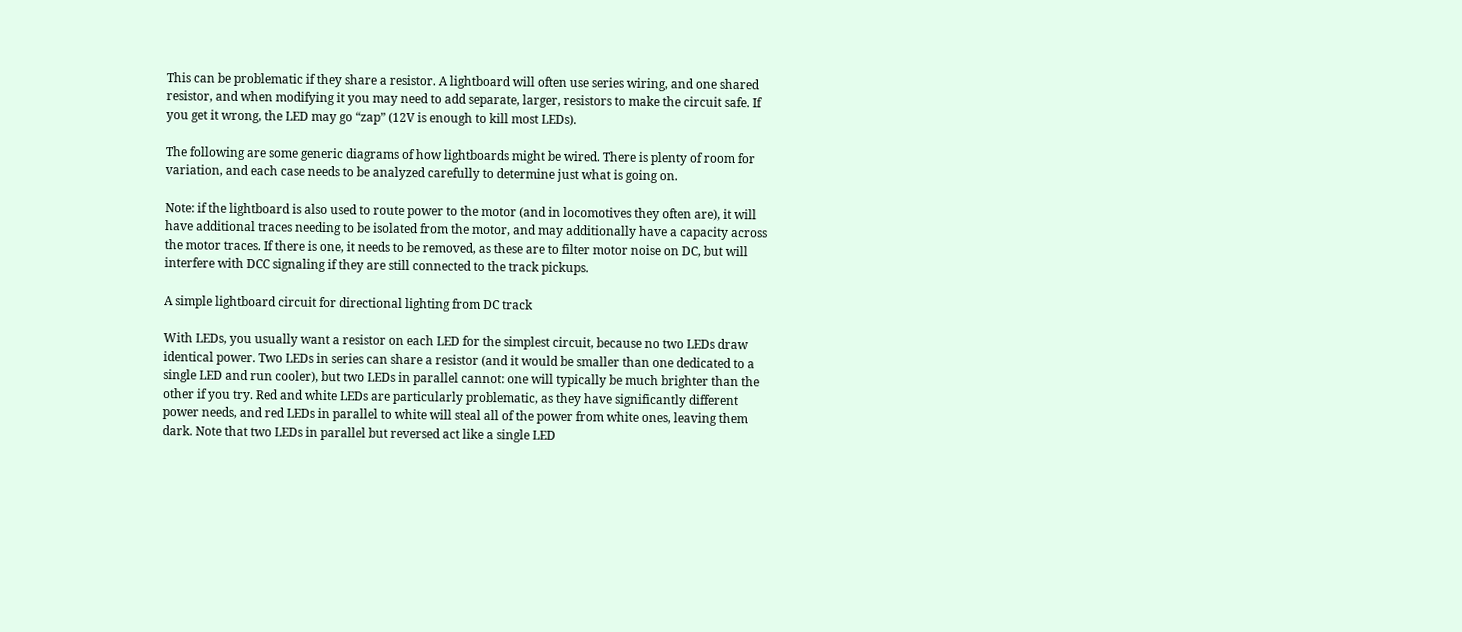This can be problematic if they share a resistor. A lightboard will often use series wiring, and one shared resistor, and when modifying it you may need to add separate, larger, resistors to make the circuit safe. If you get it wrong, the LED may go “zap” (12V is enough to kill most LEDs).

The following are some generic diagrams of how lightboards might be wired. There is plenty of room for variation, and each case needs to be analyzed carefully to determine just what is going on.

Note: if the lightboard is also used to route power to the motor (and in locomotives they often are), it will have additional traces needing to be isolated from the motor, and may additionally have a capacity across the motor traces. If there is one, it needs to be removed, as these are to filter motor noise on DC, but will interfere with DCC signaling if they are still connected to the track pickups.

A simple lightboard circuit for directional lighting from DC track

With LEDs, you usually want a resistor on each LED for the simplest circuit, because no two LEDs draw identical power. Two LEDs in series can share a resistor (and it would be smaller than one dedicated to a single LED and run cooler), but two LEDs in parallel cannot: one will typically be much brighter than the other if you try. Red and white LEDs are particularly problematic, as they have significantly different power needs, and red LEDs in parallel to white will steal all of the power from white ones, leaving them dark. Note that two LEDs in parallel but reversed act like a single LED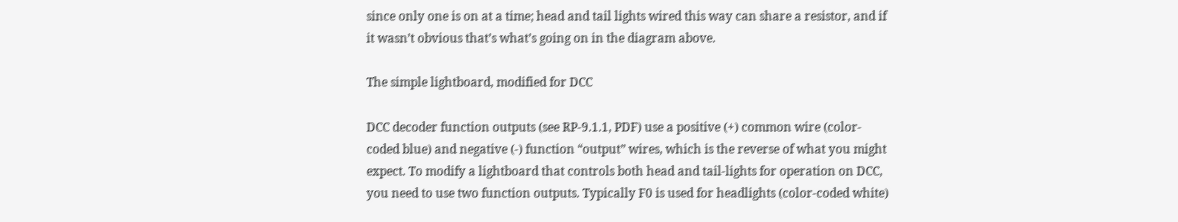since only one is on at a time; head and tail lights wired this way can share a resistor, and if it wasn’t obvious that’s what’s going on in the diagram above.

The simple lightboard, modified for DCC

DCC decoder function outputs (see RP-9.1.1, PDF) use a positive (+) common wire (color-coded blue) and negative (-) function “output” wires, which is the reverse of what you might expect. To modify a lightboard that controls both head and tail-lights for operation on DCC, you need to use two function outputs. Typically F0 is used for headlights (color-coded white)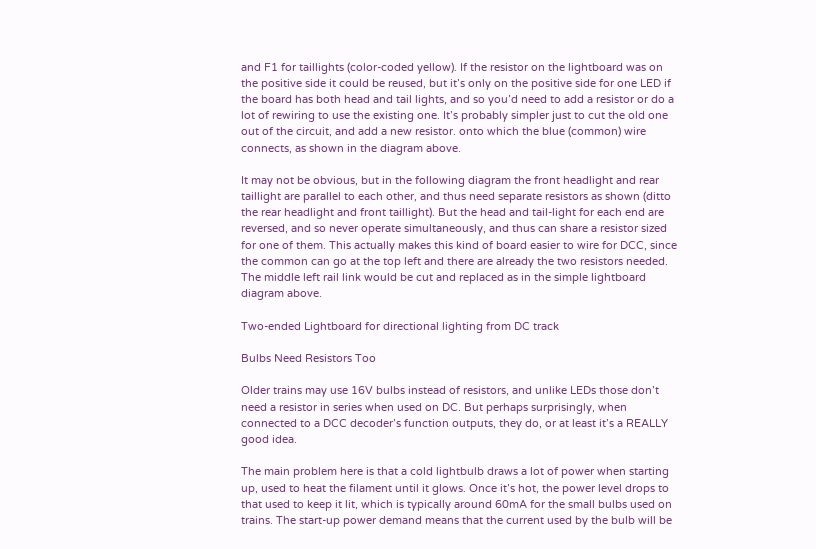and F1 for taillights (color-coded yellow). If the resistor on the lightboard was on the positive side it could be reused, but it’s only on the positive side for one LED if the board has both head and tail lights, and so you’d need to add a resistor or do a lot of rewiring to use the existing one. It’s probably simpler just to cut the old one out of the circuit, and add a new resistor. onto which the blue (common) wire connects, as shown in the diagram above.

It may not be obvious, but in the following diagram the front headlight and rear taillight are parallel to each other, and thus need separate resistors as shown (ditto the rear headlight and front taillight). But the head and tail-light for each end are reversed, and so never operate simultaneously, and thus can share a resistor sized for one of them. This actually makes this kind of board easier to wire for DCC, since the common can go at the top left and there are already the two resistors needed. The middle left rail link would be cut and replaced as in the simple lightboard diagram above.

Two-ended Lightboard for directional lighting from DC track

Bulbs Need Resistors Too

Older trains may use 16V bulbs instead of resistors, and unlike LEDs those don’t need a resistor in series when used on DC. But perhaps surprisingly, when connected to a DCC decoder’s function outputs, they do, or at least it’s a REALLY good idea.

The main problem here is that a cold lightbulb draws a lot of power when starting up, used to heat the filament until it glows. Once it’s hot, the power level drops to that used to keep it lit, which is typically around 60mA for the small bulbs used on trains. The start-up power demand means that the current used by the bulb will be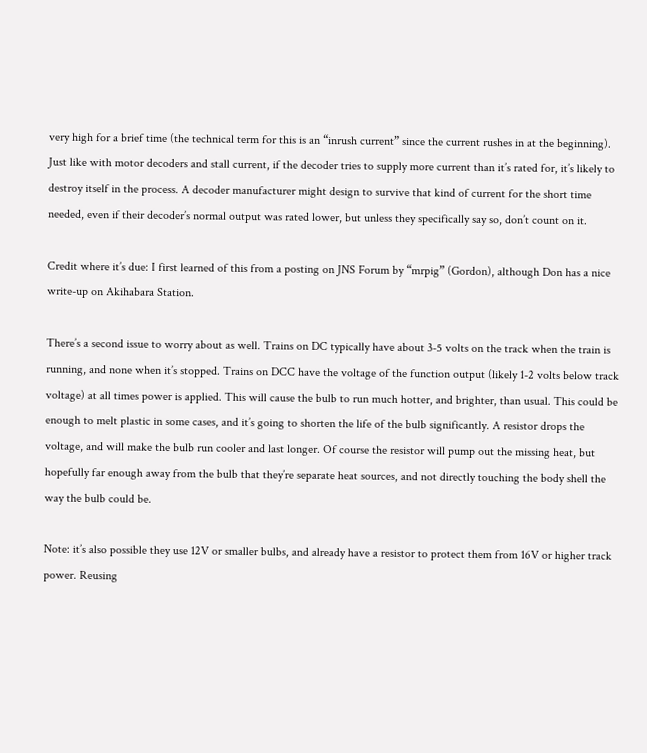very high for a brief time (the technical term for this is an “inrush current” since the current rushes in at the beginning). Just like with motor decoders and stall current, if the decoder tries to supply more current than it’s rated for, it’s likely to destroy itself in the process. A decoder manufacturer might design to survive that kind of current for the short time needed, even if their decoder’s normal output was rated lower, but unless they specifically say so, don’t count on it.

Credit where it’s due: I first learned of this from a posting on JNS Forum by “mrpig” (Gordon), although Don has a nice write-up on Akihabara Station.

There’s a second issue to worry about as well. Trains on DC typically have about 3-5 volts on the track when the train is running, and none when it’s stopped. Trains on DCC have the voltage of the function output (likely 1-2 volts below track voltage) at all times power is applied. This will cause the bulb to run much hotter, and brighter, than usual. This could be enough to melt plastic in some cases, and it’s going to shorten the life of the bulb significantly. A resistor drops the voltage, and will make the bulb run cooler and last longer. Of course the resistor will pump out the missing heat, but hopefully far enough away from the bulb that they’re separate heat sources, and not directly touching the body shell the way the bulb could be.

Note: it’s also possible they use 12V or smaller bulbs, and already have a resistor to protect them from 16V or higher track power. Reusing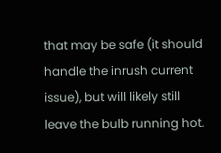that may be safe (it should handle the inrush current issue), but will likely still leave the bulb running hot.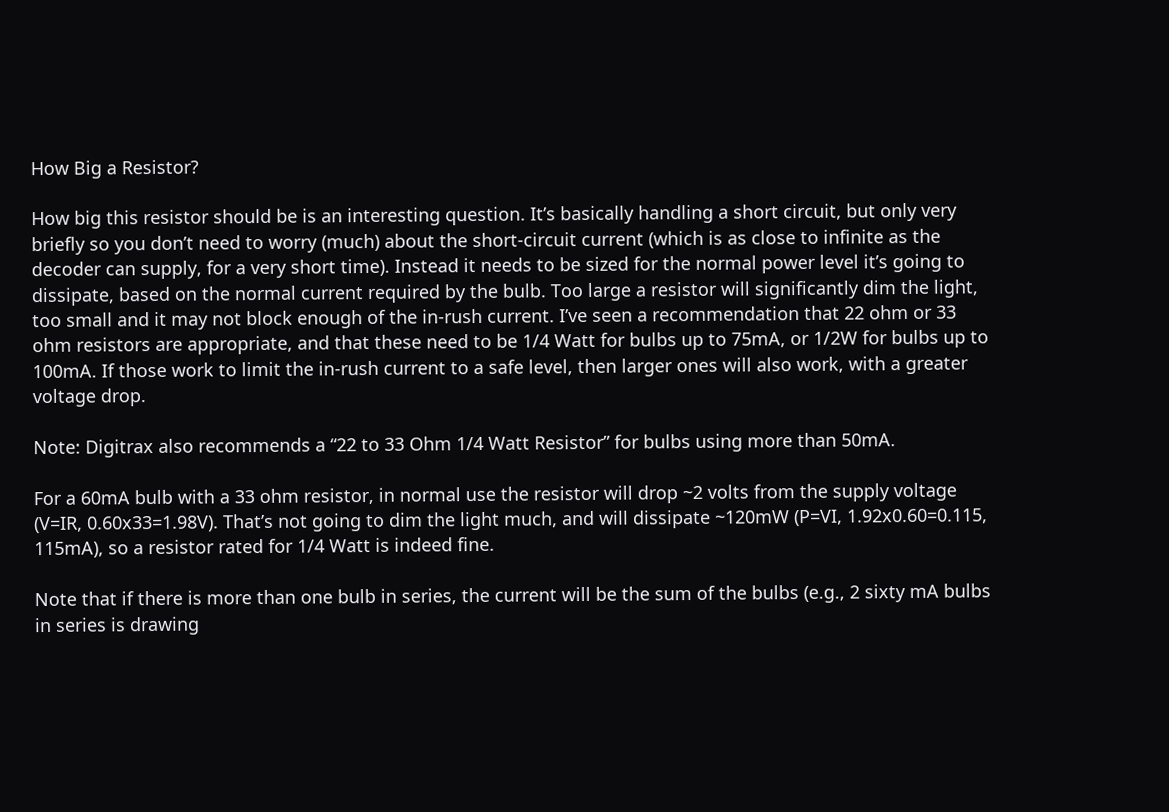How Big a Resistor?

How big this resistor should be is an interesting question. It’s basically handling a short circuit, but only very briefly so you don’t need to worry (much) about the short-circuit current (which is as close to infinite as the decoder can supply, for a very short time). Instead it needs to be sized for the normal power level it’s going to dissipate, based on the normal current required by the bulb. Too large a resistor will significantly dim the light, too small and it may not block enough of the in-rush current. I’ve seen a recommendation that 22 ohm or 33 ohm resistors are appropriate, and that these need to be 1/4 Watt for bulbs up to 75mA, or 1/2W for bulbs up to 100mA. If those work to limit the in-rush current to a safe level, then larger ones will also work, with a greater voltage drop.

Note: Digitrax also recommends a “22 to 33 Ohm 1/4 Watt Resistor” for bulbs using more than 50mA.

For a 60mA bulb with a 33 ohm resistor, in normal use the resistor will drop ~2 volts from the supply voltage (V=IR, 0.60x33=1.98V). That’s not going to dim the light much, and will dissipate ~120mW (P=VI, 1.92x0.60=0.115, 115mA), so a resistor rated for 1/4 Watt is indeed fine.

Note that if there is more than one bulb in series, the current will be the sum of the bulbs (e.g., 2 sixty mA bulbs in series is drawing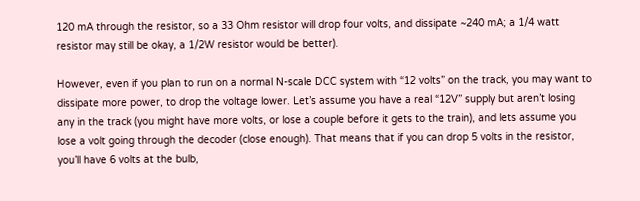120 mA through the resistor, so a 33 Ohm resistor will drop four volts, and dissipate ~240 mA; a 1/4 watt resistor may still be okay, a 1/2W resistor would be better).

However, even if you plan to run on a normal N-scale DCC system with “12 volts” on the track, you may want to dissipate more power, to drop the voltage lower. Let’s assume you have a real “12V” supply but aren’t losing any in the track (you might have more volts, or lose a couple before it gets to the train), and lets assume you lose a volt going through the decoder (close enough). That means that if you can drop 5 volts in the resistor, you’ll have 6 volts at the bulb,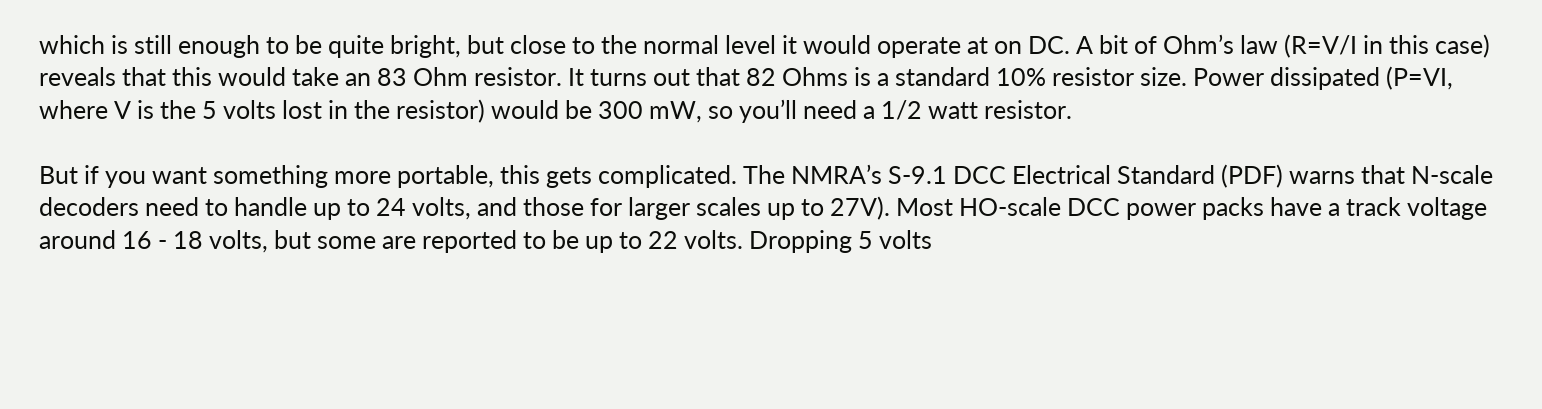which is still enough to be quite bright, but close to the normal level it would operate at on DC. A bit of Ohm’s law (R=V/I in this case) reveals that this would take an 83 Ohm resistor. It turns out that 82 Ohms is a standard 10% resistor size. Power dissipated (P=VI, where V is the 5 volts lost in the resistor) would be 300 mW, so you’ll need a 1/2 watt resistor.

But if you want something more portable, this gets complicated. The NMRA’s S-9.1 DCC Electrical Standard (PDF) warns that N-scale decoders need to handle up to 24 volts, and those for larger scales up to 27V). Most HO-scale DCC power packs have a track voltage around 16 - 18 volts, but some are reported to be up to 22 volts. Dropping 5 volts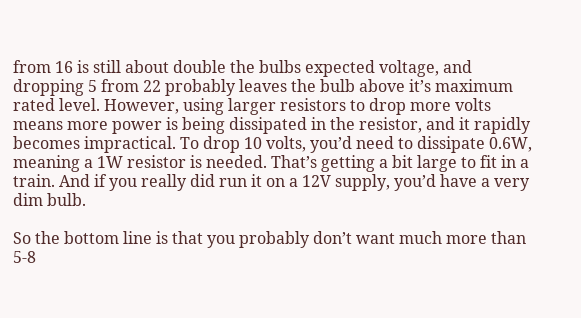from 16 is still about double the bulbs expected voltage, and dropping 5 from 22 probably leaves the bulb above it’s maximum rated level. However, using larger resistors to drop more volts means more power is being dissipated in the resistor, and it rapidly becomes impractical. To drop 10 volts, you’d need to dissipate 0.6W, meaning a 1W resistor is needed. That’s getting a bit large to fit in a train. And if you really did run it on a 12V supply, you’d have a very dim bulb.

So the bottom line is that you probably don’t want much more than 5-8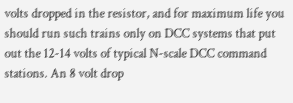volts dropped in the resistor, and for maximum life you should run such trains only on DCC systems that put out the 12-14 volts of typical N-scale DCC command stations. An 8 volt drop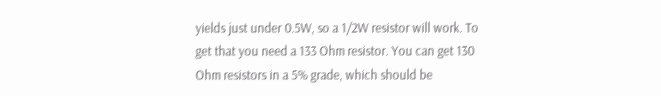yields just under 0.5W, so a 1/2W resistor will work. To get that you need a 133 Ohm resistor. You can get 130 Ohm resistors in a 5% grade, which should be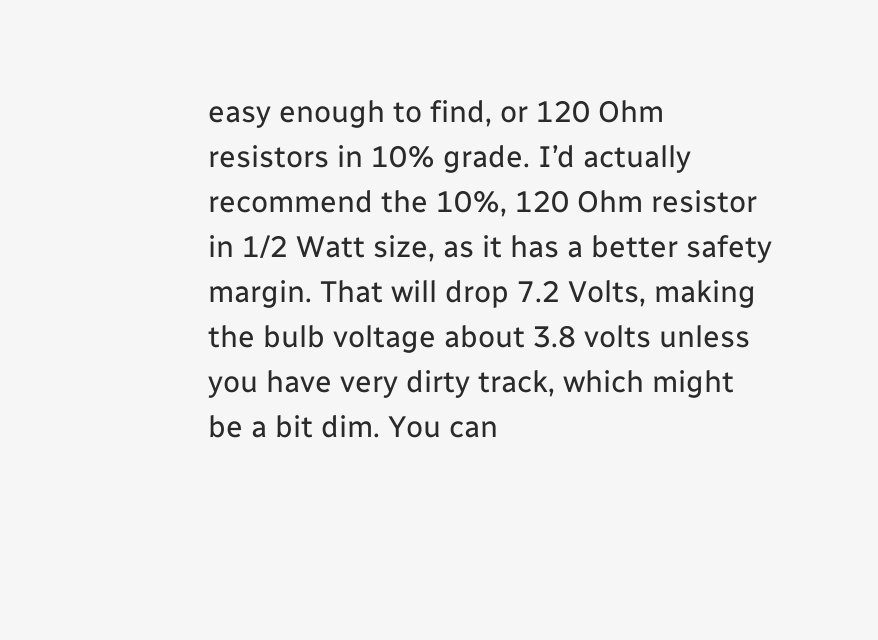easy enough to find, or 120 Ohm resistors in 10% grade. I’d actually recommend the 10%, 120 Ohm resistor in 1/2 Watt size, as it has a better safety margin. That will drop 7.2 Volts, making the bulb voltage about 3.8 volts unless you have very dirty track, which might be a bit dim. You can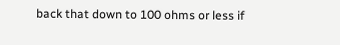back that down to 100 ohms or less if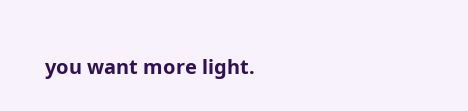you want more light.